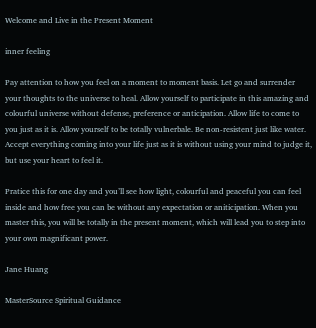Welcome and Live in the Present Moment

inner feeling

Pay attention to how you feel on a moment to moment basis. Let go and surrender your thoughts to the universe to heal. Allow yourself to participate in this amazing and colourful universe without defense, preference or anticipation. Allow life to come to you just as it is. Allow yourself to be totally vulnerbale. Be non-resistent just like water. Accept everything coming into your life just as it is without using your mind to judge it, but use your heart to feel it.

Pratice this for one day and you’ll see how light, colourful and peaceful you can feel inside and how free you can be without any expectation or aniticipation. When you master this, you will be totally in the present moment, which will lead you to step into your own magnificant power.

Jane Huang

MasterSource Spiritual Guidance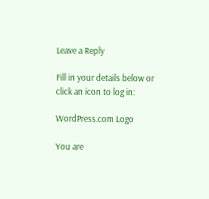Leave a Reply

Fill in your details below or click an icon to log in:

WordPress.com Logo

You are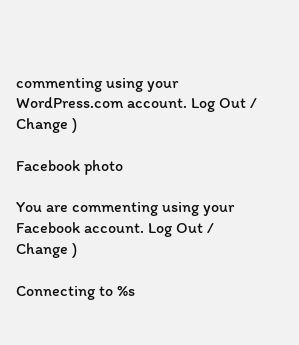commenting using your WordPress.com account. Log Out /  Change )

Facebook photo

You are commenting using your Facebook account. Log Out /  Change )

Connecting to %s